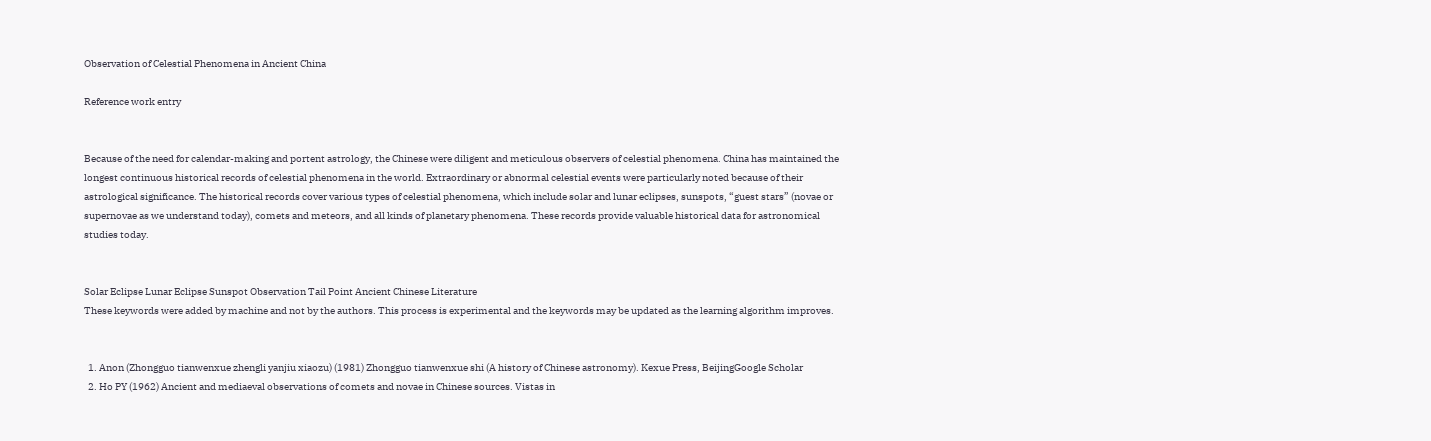Observation of Celestial Phenomena in Ancient China

Reference work entry


Because of the need for calendar-making and portent astrology, the Chinese were diligent and meticulous observers of celestial phenomena. China has maintained the longest continuous historical records of celestial phenomena in the world. Extraordinary or abnormal celestial events were particularly noted because of their astrological significance. The historical records cover various types of celestial phenomena, which include solar and lunar eclipses, sunspots, “guest stars” (novae or supernovae as we understand today), comets and meteors, and all kinds of planetary phenomena. These records provide valuable historical data for astronomical studies today.


Solar Eclipse Lunar Eclipse Sunspot Observation Tail Point Ancient Chinese Literature
These keywords were added by machine and not by the authors. This process is experimental and the keywords may be updated as the learning algorithm improves.


  1. Anon (Zhongguo tianwenxue zhengli yanjiu xiaozu) (1981) Zhongguo tianwenxue shi (A history of Chinese astronomy). Kexue Press, BeijingGoogle Scholar
  2. Ho PY (1962) Ancient and mediaeval observations of comets and novae in Chinese sources. Vistas in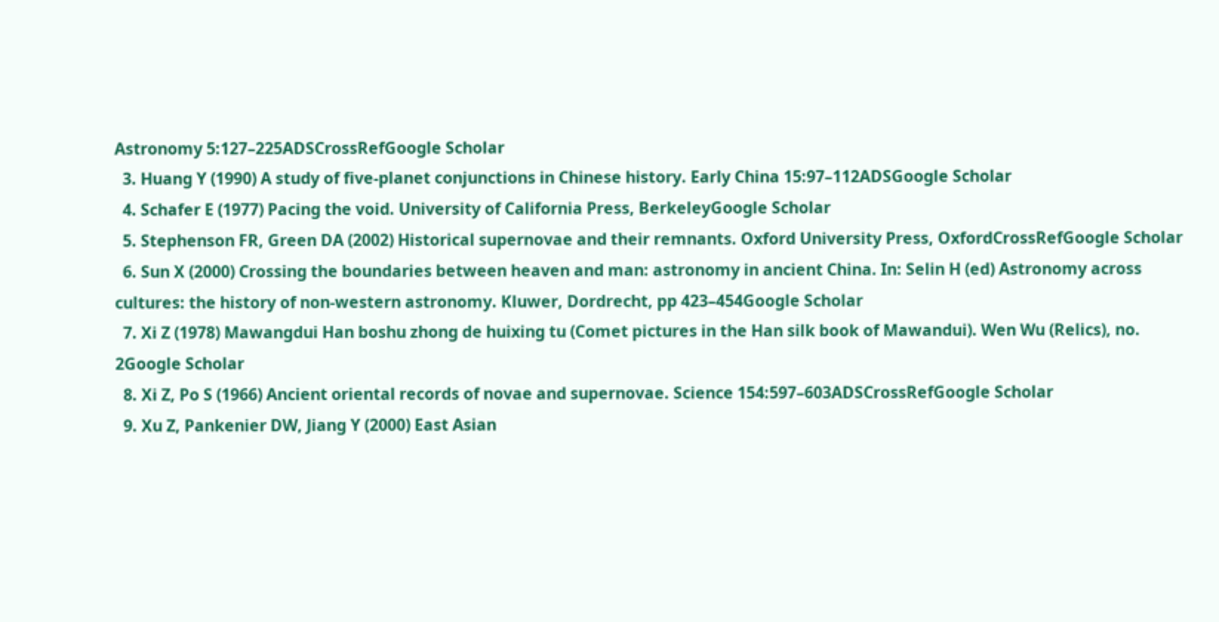Astronomy 5:127–225ADSCrossRefGoogle Scholar
  3. Huang Y (1990) A study of five-planet conjunctions in Chinese history. Early China 15:97–112ADSGoogle Scholar
  4. Schafer E (1977) Pacing the void. University of California Press, BerkeleyGoogle Scholar
  5. Stephenson FR, Green DA (2002) Historical supernovae and their remnants. Oxford University Press, OxfordCrossRefGoogle Scholar
  6. Sun X (2000) Crossing the boundaries between heaven and man: astronomy in ancient China. In: Selin H (ed) Astronomy across cultures: the history of non-western astronomy. Kluwer, Dordrecht, pp 423–454Google Scholar
  7. Xi Z (1978) Mawangdui Han boshu zhong de huixing tu (Comet pictures in the Han silk book of Mawandui). Wen Wu (Relics), no. 2Google Scholar
  8. Xi Z, Po S (1966) Ancient oriental records of novae and supernovae. Science 154:597–603ADSCrossRefGoogle Scholar
  9. Xu Z, Pankenier DW, Jiang Y (2000) East Asian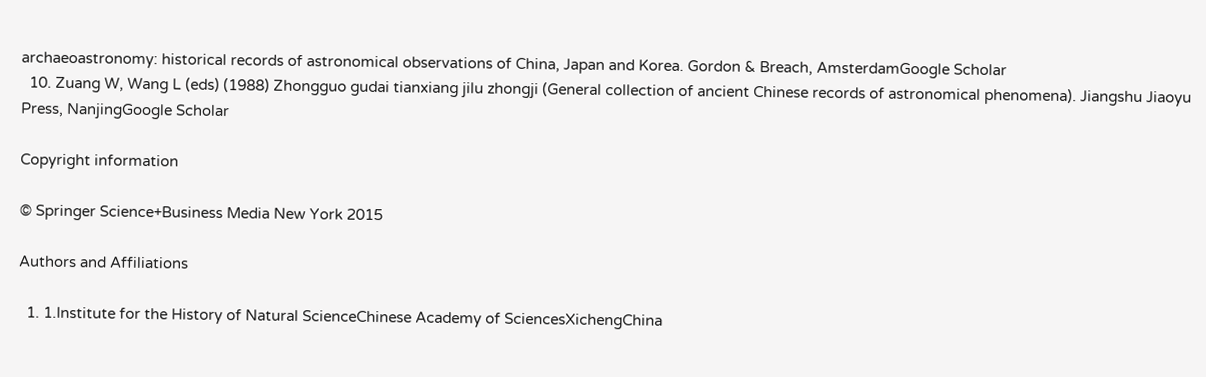archaeoastronomy: historical records of astronomical observations of China, Japan and Korea. Gordon & Breach, AmsterdamGoogle Scholar
  10. Zuang W, Wang L (eds) (1988) Zhongguo gudai tianxiang jilu zhongji (General collection of ancient Chinese records of astronomical phenomena). Jiangshu Jiaoyu Press, NanjingGoogle Scholar

Copyright information

© Springer Science+Business Media New York 2015

Authors and Affiliations

  1. 1.Institute for the History of Natural ScienceChinese Academy of SciencesXichengChina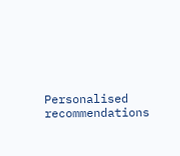Personalised recommendations